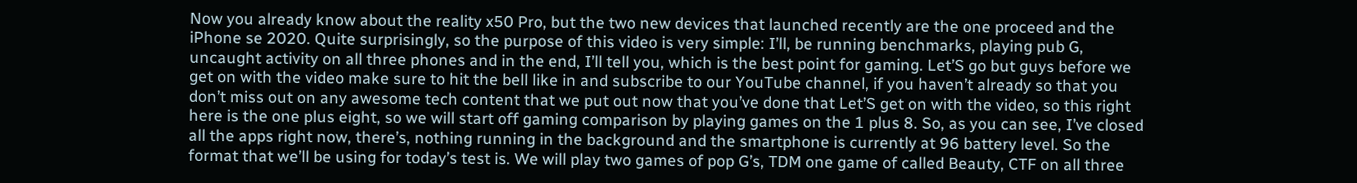Now you already know about the reality x50 Pro, but the two new devices that launched recently are the one proceed and the iPhone se 2020. Quite surprisingly, so the purpose of this video is very simple: I’ll, be running benchmarks, playing pub G, uncaught activity on all three phones and in the end, I’ll tell you, which is the best point for gaming. Let’S go but guys before we get on with the video make sure to hit the bell like in and subscribe to our YouTube channel, if you haven’t already so that you don’t miss out on any awesome tech content that we put out now that you’ve done that Let’S get on with the video, so this right here is the one plus eight, so we will start off gaming comparison by playing games on the 1 plus 8. So, as you can see, I’ve closed all the apps right now, there’s, nothing running in the background and the smartphone is currently at 96 battery level. So the format that we’ll be using for today’s test is. We will play two games of pop G’s, TDM one game of called Beauty, CTF on all three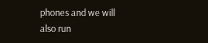phones and we will also run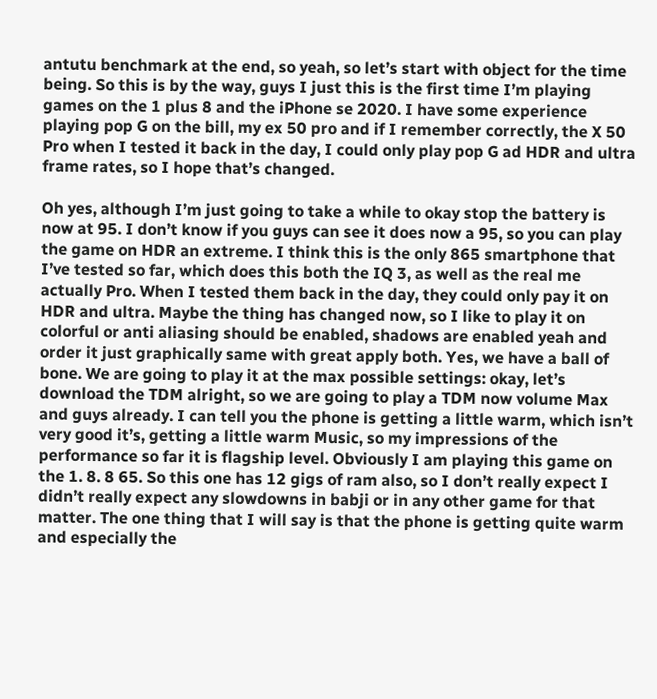antutu benchmark at the end, so yeah, so let’s start with object for the time being. So this is by the way, guys I just this is the first time I’m playing games on the 1 plus 8 and the iPhone se 2020. I have some experience playing pop G on the bill, my ex 50 pro and if I remember correctly, the X 50 Pro when I tested it back in the day, I could only play pop G ad HDR and ultra frame rates, so I hope that’s changed.

Oh yes, although I’m just going to take a while to okay stop the battery is now at 95. I don’t know if you guys can see it does now a 95, so you can play the game on HDR an extreme. I think this is the only 865 smartphone that I’ve tested so far, which does this both the IQ 3, as well as the real me actually Pro. When I tested them back in the day, they could only pay it on HDR and ultra. Maybe the thing has changed now, so I like to play it on colorful or anti aliasing should be enabled, shadows are enabled yeah and order it just graphically same with great apply both. Yes, we have a ball of bone. We are going to play it at the max possible settings: okay, let’s download the TDM alright, so we are going to play a TDM now volume Max and guys already. I can tell you the phone is getting a little warm, which isn’t very good it’s, getting a little warm Music, so my impressions of the performance so far it is flagship level. Obviously I am playing this game on the 1. 8. 8 65. So this one has 12 gigs of ram also, so I don’t really expect I didn’t really expect any slowdowns in babji or in any other game for that matter. The one thing that I will say is that the phone is getting quite warm and especially the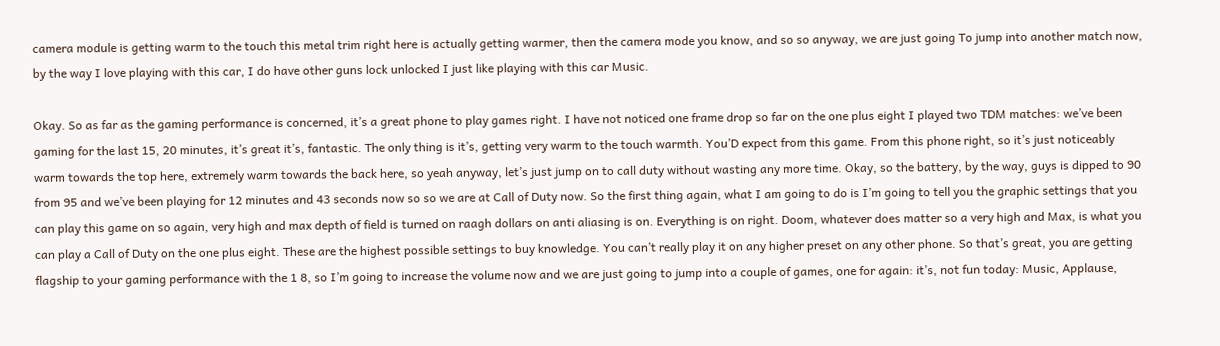camera module is getting warm to the touch this metal trim right here is actually getting warmer, then the camera mode you know, and so so anyway, we are just going To jump into another match now, by the way I love playing with this car, I do have other guns lock unlocked I just like playing with this car Music.

Okay. So as far as the gaming performance is concerned, it’s a great phone to play games right. I have not noticed one frame drop so far on the one plus eight I played two TDM matches: we’ve been gaming for the last 15, 20 minutes, it’s great it’s, fantastic. The only thing is it’s, getting very warm to the touch warmth. You’D expect from this game. From this phone right, so it’s just noticeably warm towards the top here, extremely warm towards the back here, so yeah anyway, let’s just jump on to call duty without wasting any more time. Okay, so the battery, by the way, guys is dipped to 90 from 95 and we’ve been playing for 12 minutes and 43 seconds now so so we are at Call of Duty now. So the first thing again, what I am going to do is I’m going to tell you the graphic settings that you can play this game on so again, very high and max depth of field is turned on raagh dollars on anti aliasing is on. Everything is on right. Doom, whatever does matter so a very high and Max, is what you can play a Call of Duty on the one plus eight. These are the highest possible settings to buy knowledge. You can’t really play it on any higher preset on any other phone. So that’s great, you are getting flagship to your gaming performance with the 1 8, so I’m going to increase the volume now and we are just going to jump into a couple of games, one for again: it’s, not fun today: Music, Applause,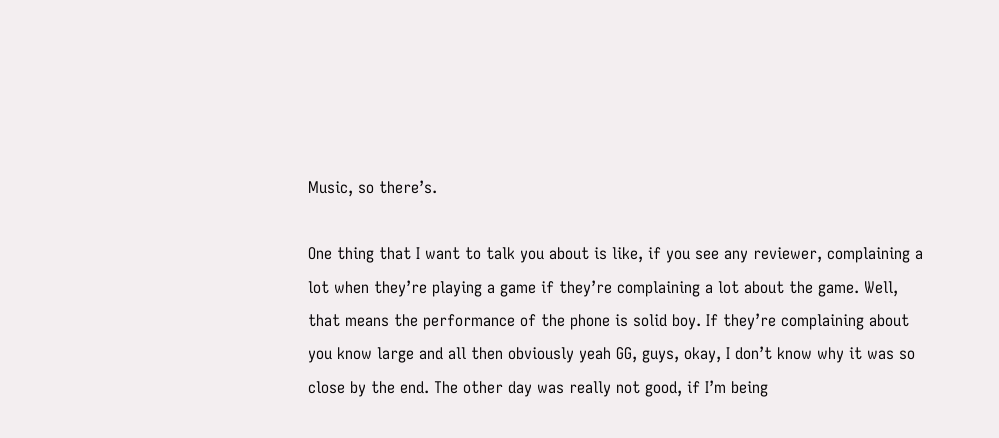Music, so there’s.

One thing that I want to talk you about is like, if you see any reviewer, complaining a lot when they’re playing a game if they’re complaining a lot about the game. Well, that means the performance of the phone is solid boy. If they’re complaining about you know large and all then obviously yeah GG, guys, okay, I don’t know why it was so close by the end. The other day was really not good, if I’m being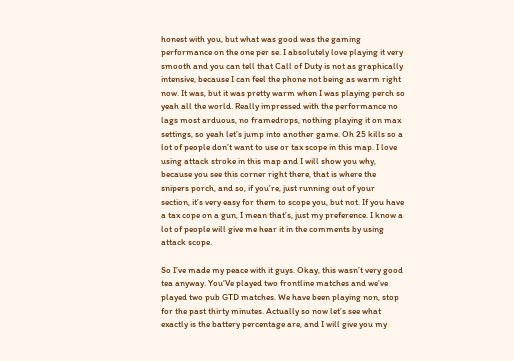honest with you, but what was good was the gaming performance on the one per se. I absolutely love playing it very smooth and you can tell that Call of Duty is not as graphically intensive, because I can feel the phone not being as warm right now. It was, but it was pretty warm when I was playing perch so yeah all the world. Really impressed with the performance no lags most arduous, no framedrops, nothing playing it on max settings, so yeah let’s jump into another game. Oh 25 kills so a lot of people don’t want to use or tax scope in this map. I love using attack stroke in this map and I will show you why, because you see this corner right there, that is where the snipers porch, and so, if you’re, just running out of your section, it’s very easy for them to scope you, but not. If you have a tax cope on a gun, I mean that’s, just my preference. I know a lot of people will give me hear it in the comments by using attack scope.

So I’ve made my peace with it guys. Okay, this wasn’t very good tea anyway. You’Ve played two frontline matches and we’ve played two pub GTD matches. We have been playing non, stop for the past thirty minutes. Actually so now let’s see what exactly is the battery percentage are, and I will give you my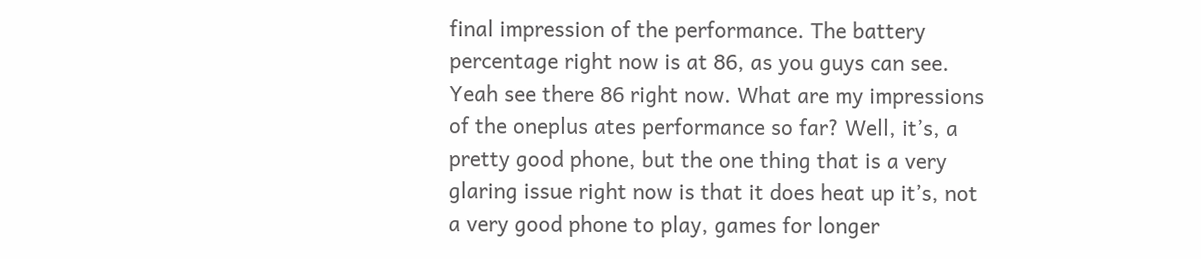final impression of the performance. The battery percentage right now is at 86, as you guys can see. Yeah see there 86 right now. What are my impressions of the oneplus ates performance so far? Well, it’s, a pretty good phone, but the one thing that is a very glaring issue right now is that it does heat up it’s, not a very good phone to play, games for longer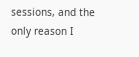sessions, and the only reason I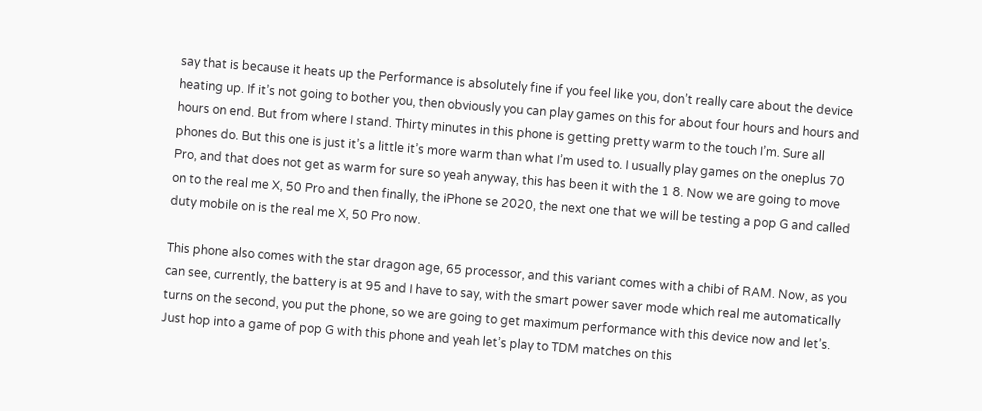say that is because it heats up the Performance is absolutely fine if you feel like you, don’t really care about the device heating up. If it’s not going to bother you, then obviously you can play games on this for about four hours and hours and hours on end. But from where I stand. Thirty minutes in this phone is getting pretty warm to the touch I’m. Sure all phones do. But this one is just it’s a little it’s more warm than what I’m used to. I usually play games on the oneplus 70 Pro, and that does not get as warm for sure so yeah anyway, this has been it with the 1 8. Now we are going to move on to the real me X, 50 Pro and then finally, the iPhone se 2020, the next one that we will be testing a pop G and called duty mobile on is the real me X, 50 Pro now.

This phone also comes with the star dragon age, 65 processor, and this variant comes with a chibi of RAM. Now, as you can see, currently, the battery is at 95 and I have to say, with the smart power saver mode which real me automatically turns on the second, you put the phone, so we are going to get maximum performance with this device now and let’s. Just hop into a game of pop G with this phone and yeah let’s play to TDM matches on this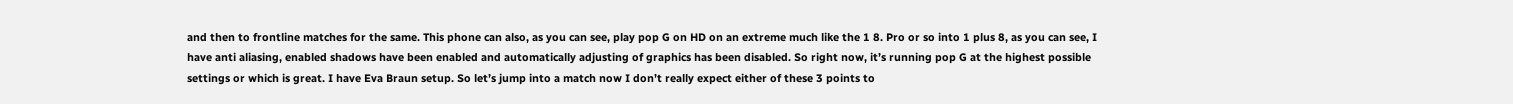and then to frontline matches for the same. This phone can also, as you can see, play pop G on HD on an extreme much like the 1 8. Pro or so into 1 plus 8, as you can see, I have anti aliasing, enabled shadows have been enabled and automatically adjusting of graphics has been disabled. So right now, it’s running pop G at the highest possible settings or which is great. I have Eva Braun setup. So let’s jump into a match now I don’t really expect either of these 3 points to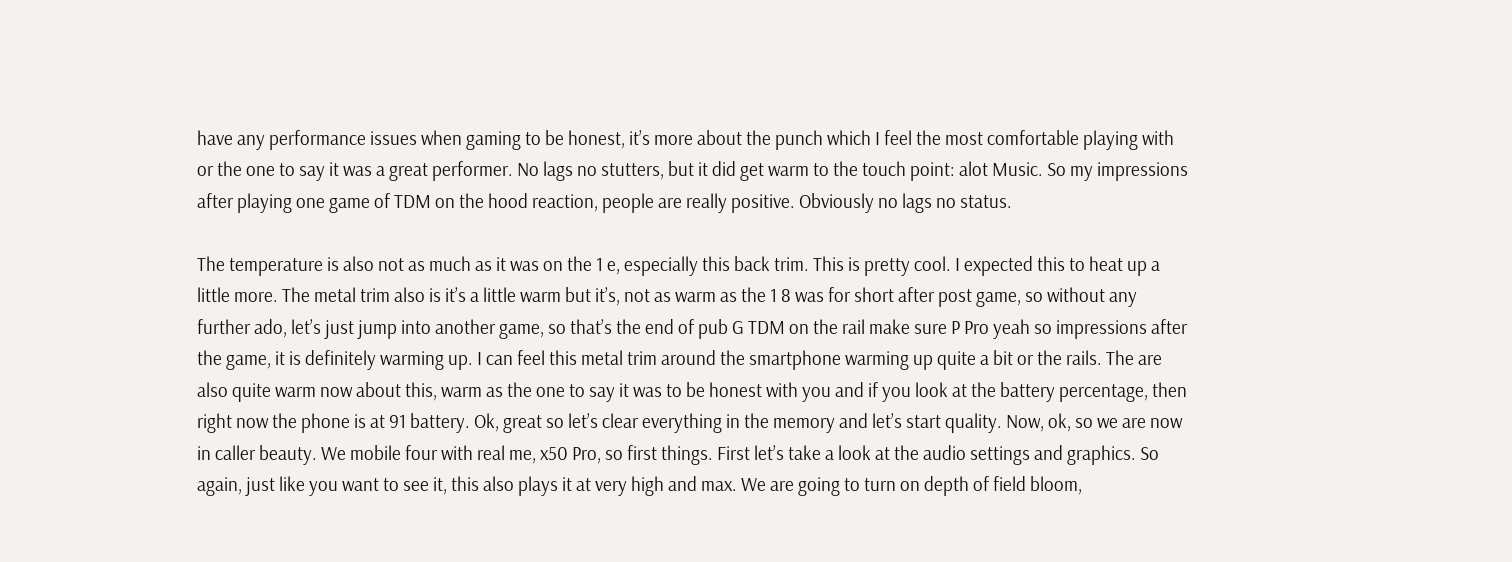have any performance issues when gaming to be honest, it’s more about the punch which I feel the most comfortable playing with or the one to say it was a great performer. No lags no stutters, but it did get warm to the touch point: alot Music. So my impressions after playing one game of TDM on the hood reaction, people are really positive. Obviously no lags no status.

The temperature is also not as much as it was on the 1 e, especially this back trim. This is pretty cool. I expected this to heat up a little more. The metal trim also is it’s a little warm but it’s, not as warm as the 1 8 was for short after post game, so without any further ado, let’s just jump into another game, so that’s the end of pub G TDM on the rail make sure P Pro yeah so impressions after the game, it is definitely warming up. I can feel this metal trim around the smartphone warming up quite a bit or the rails. The are also quite warm now about this, warm as the one to say it was to be honest with you and if you look at the battery percentage, then right now the phone is at 91 battery. Ok, great so let’s clear everything in the memory and let’s start quality. Now, ok, so we are now in caller beauty. We mobile four with real me, x50 Pro, so first things. First let’s take a look at the audio settings and graphics. So again, just like you want to see it, this also plays it at very high and max. We are going to turn on depth of field bloom,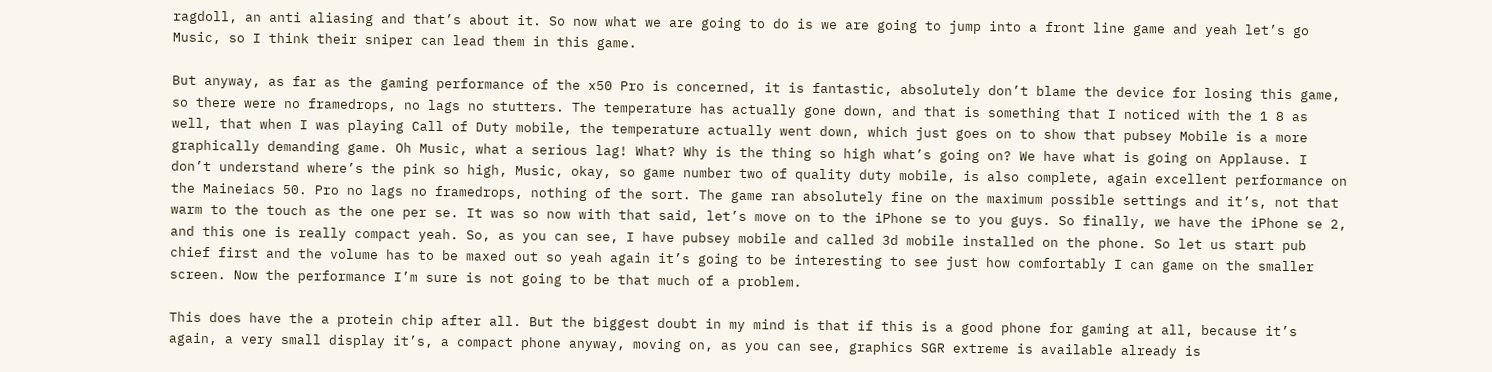ragdoll, an anti aliasing and that’s about it. So now what we are going to do is we are going to jump into a front line game and yeah let’s go Music, so I think their sniper can lead them in this game.

But anyway, as far as the gaming performance of the x50 Pro is concerned, it is fantastic, absolutely don’t blame the device for losing this game, so there were no framedrops, no lags no stutters. The temperature has actually gone down, and that is something that I noticed with the 1 8 as well, that when I was playing Call of Duty mobile, the temperature actually went down, which just goes on to show that pubsey Mobile is a more graphically demanding game. Oh Music, what a serious lag! What? Why is the thing so high what’s going on? We have what is going on Applause. I don’t understand where’s the pink so high, Music, okay, so game number two of quality duty mobile, is also complete, again excellent performance on the Maineiacs 50. Pro no lags no framedrops, nothing of the sort. The game ran absolutely fine on the maximum possible settings and it’s, not that warm to the touch as the one per se. It was so now with that said, let’s move on to the iPhone se to you guys. So finally, we have the iPhone se 2, and this one is really compact yeah. So, as you can see, I have pubsey mobile and called 3d mobile installed on the phone. So let us start pub chief first and the volume has to be maxed out so yeah again it’s going to be interesting to see just how comfortably I can game on the smaller screen. Now the performance I’m sure is not going to be that much of a problem.

This does have the a protein chip after all. But the biggest doubt in my mind is that if this is a good phone for gaming at all, because it’s again, a very small display it’s, a compact phone anyway, moving on, as you can see, graphics SGR extreme is available already is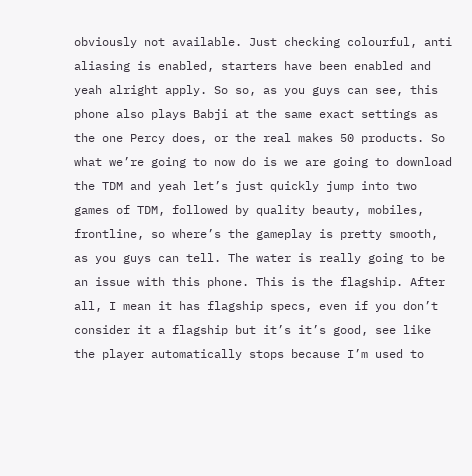obviously not available. Just checking colourful, anti aliasing is enabled, starters have been enabled and yeah alright apply. So so, as you guys can see, this phone also plays Babji at the same exact settings as the one Percy does, or the real makes 50 products. So what we’re going to now do is we are going to download the TDM and yeah let’s just quickly jump into two games of TDM, followed by quality beauty, mobiles, frontline, so where’s the gameplay is pretty smooth, as you guys can tell. The water is really going to be an issue with this phone. This is the flagship. After all, I mean it has flagship specs, even if you don’t consider it a flagship but it’s it’s good, see like the player automatically stops because I’m used to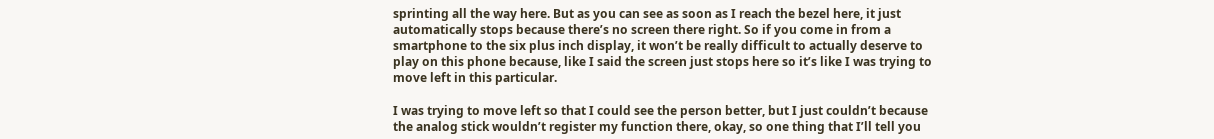sprinting all the way here. But as you can see as soon as I reach the bezel here, it just automatically stops because there’s no screen there right. So if you come in from a smartphone to the six plus inch display, it won’t be really difficult to actually deserve to play on this phone because, like I said the screen just stops here so it’s like I was trying to move left in this particular.

I was trying to move left so that I could see the person better, but I just couldn’t because the analog stick wouldn’t register my function there, okay, so one thing that I’ll tell you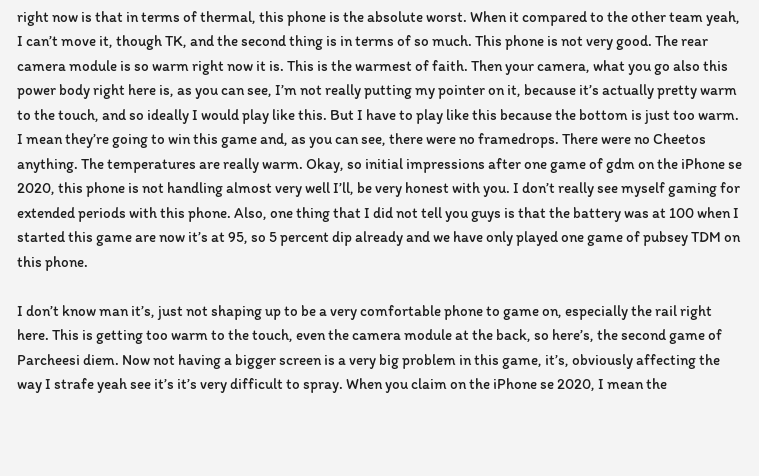right now is that in terms of thermal, this phone is the absolute worst. When it compared to the other team yeah, I can’t move it, though TK, and the second thing is in terms of so much. This phone is not very good. The rear camera module is so warm right now it is. This is the warmest of faith. Then your camera, what you go also this power body right here is, as you can see, I’m not really putting my pointer on it, because it’s actually pretty warm to the touch, and so ideally I would play like this. But I have to play like this because the bottom is just too warm. I mean they’re going to win this game and, as you can see, there were no framedrops. There were no Cheetos anything. The temperatures are really warm. Okay, so initial impressions after one game of gdm on the iPhone se 2020, this phone is not handling almost very well I’ll, be very honest with you. I don’t really see myself gaming for extended periods with this phone. Also, one thing that I did not tell you guys is that the battery was at 100 when I started this game are now it’s at 95, so 5 percent dip already and we have only played one game of pubsey TDM on this phone.

I don’t know man it’s, just not shaping up to be a very comfortable phone to game on, especially the rail right here. This is getting too warm to the touch, even the camera module at the back, so here’s, the second game of Parcheesi diem. Now not having a bigger screen is a very big problem in this game, it’s, obviously affecting the way I strafe yeah see it’s it’s very difficult to spray. When you claim on the iPhone se 2020, I mean the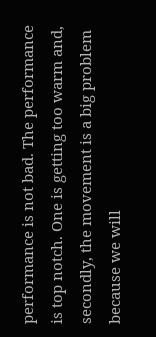performance is not bad. The performance is top notch. One is getting too warm and, secondly, the movement is a big problem because we will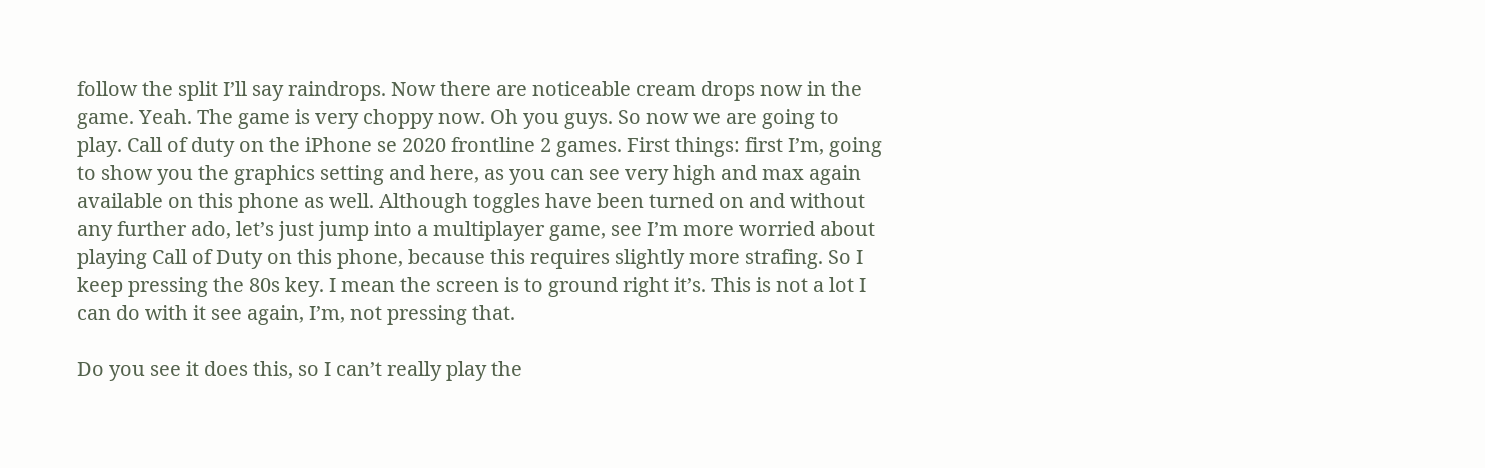follow the split I’ll say raindrops. Now there are noticeable cream drops now in the game. Yeah. The game is very choppy now. Oh you guys. So now we are going to play. Call of duty on the iPhone se 2020 frontline 2 games. First things: first I’m, going to show you the graphics setting and here, as you can see very high and max again available on this phone as well. Although toggles have been turned on and without any further ado, let’s just jump into a multiplayer game, see I’m more worried about playing Call of Duty on this phone, because this requires slightly more strafing. So I keep pressing the 80s key. I mean the screen is to ground right it’s. This is not a lot I can do with it see again, I’m, not pressing that.

Do you see it does this, so I can’t really play the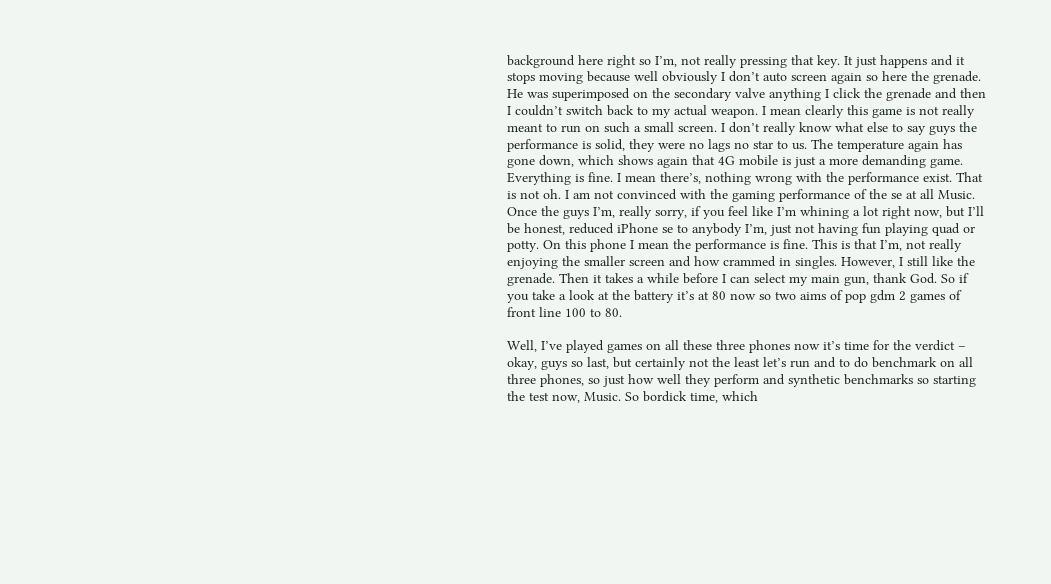background here right so I’m, not really pressing that key. It just happens and it stops moving because well obviously I don’t auto screen again so here the grenade. He was superimposed on the secondary valve anything I click the grenade and then I couldn’t switch back to my actual weapon. I mean clearly this game is not really meant to run on such a small screen. I don’t really know what else to say guys the performance is solid, they were no lags no star to us. The temperature again has gone down, which shows again that 4G mobile is just a more demanding game. Everything is fine. I mean there’s, nothing wrong with the performance exist. That is not oh. I am not convinced with the gaming performance of the se at all Music. Once the guys I’m, really sorry, if you feel like I’m whining a lot right now, but I’ll be honest, reduced iPhone se to anybody I’m, just not having fun playing quad or potty. On this phone I mean the performance is fine. This is that I’m, not really enjoying the smaller screen and how crammed in singles. However, I still like the grenade. Then it takes a while before I can select my main gun, thank God. So if you take a look at the battery it’s at 80 now so two aims of pop gdm 2 games of front line 100 to 80.

Well, I’ve played games on all these three phones now it’s time for the verdict – okay, guys so last, but certainly not the least let’s run and to do benchmark on all three phones, so just how well they perform and synthetic benchmarks so starting the test now, Music. So bordick time, which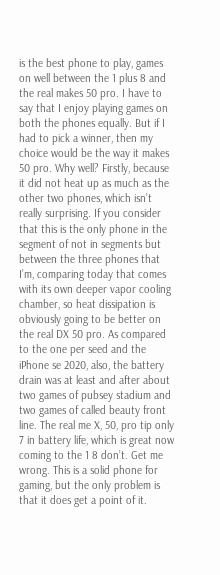is the best phone to play, games on well between the 1 plus 8 and the real makes 50 pro. I have to say that I enjoy playing games on both the phones equally. But if I had to pick a winner, then my choice would be the way it makes 50 pro. Why well? Firstly, because it did not heat up as much as the other two phones, which isn’t really surprising. If you consider that this is the only phone in the segment of not in segments but between the three phones that I’m, comparing today that comes with its own deeper vapor cooling chamber, so heat dissipation is obviously going to be better on the real DX 50 pro. As compared to the one per seed and the iPhone se 2020, also, the battery drain was at least and after about two games of pubsey stadium and two games of called beauty front line. The real me X, 50, pro tip only 7 in battery life, which is great now coming to the 1 8 don’t. Get me wrong. This is a solid phone for gaming, but the only problem is that it does get a point of it.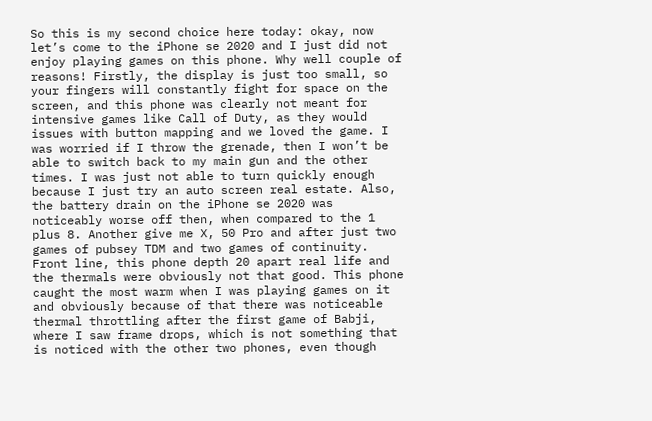So this is my second choice here today: okay, now let’s come to the iPhone se 2020 and I just did not enjoy playing games on this phone. Why well couple of reasons! Firstly, the display is just too small, so your fingers will constantly fight for space on the screen, and this phone was clearly not meant for intensive games like Call of Duty, as they would issues with button mapping and we loved the game. I was worried if I throw the grenade, then I won’t be able to switch back to my main gun and the other times. I was just not able to turn quickly enough because I just try an auto screen real estate. Also, the battery drain on the iPhone se 2020 was noticeably worse off then, when compared to the 1 plus 8. Another give me X, 50 Pro and after just two games of pubsey TDM and two games of continuity. Front line, this phone depth 20 apart real life and the thermals were obviously not that good. This phone caught the most warm when I was playing games on it and obviously because of that there was noticeable thermal throttling after the first game of Babji, where I saw frame drops, which is not something that is noticed with the other two phones, even though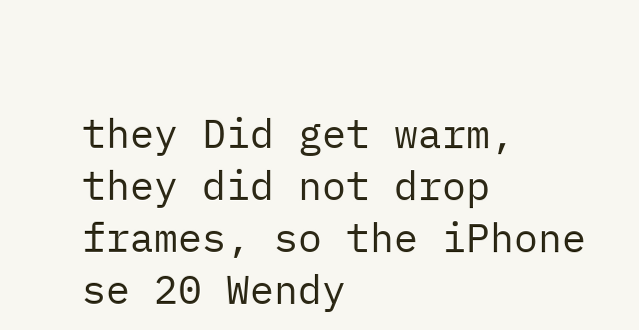they Did get warm, they did not drop frames, so the iPhone se 20 Wendy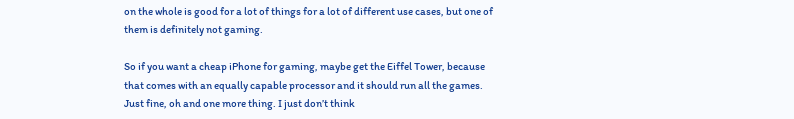on the whole is good for a lot of things for a lot of different use cases, but one of them is definitely not gaming.

So if you want a cheap iPhone for gaming, maybe get the Eiffel Tower, because that comes with an equally capable processor and it should run all the games. Just fine, oh and one more thing. I just don’t think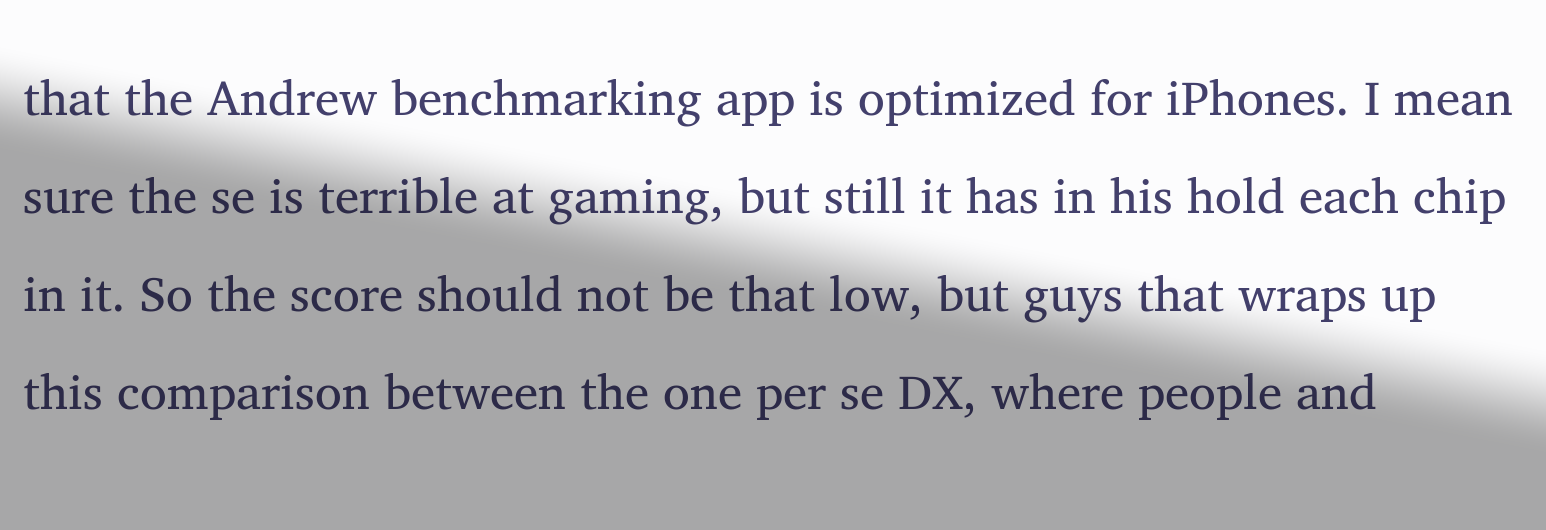that the Andrew benchmarking app is optimized for iPhones. I mean sure the se is terrible at gaming, but still it has in his hold each chip in it. So the score should not be that low, but guys that wraps up this comparison between the one per se DX, where people and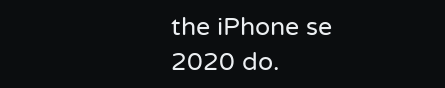the iPhone se 2020 do.